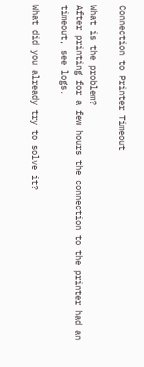Connection to Printer Timeout

What is the problem?
After printing for a few hours the connection to the printer had an timeout, see logs.

What did you already try to solve it?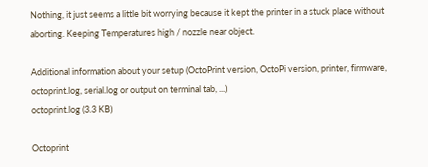Nothing, it just seems a little bit worrying because it kept the printer in a stuck place without aborting. Keeping Temperatures high / nozzle near object.

Additional information about your setup (OctoPrint version, OctoPi version, printer, firmware, octoprint.log, serial.log or output on terminal tab, ...)
octoprint.log (3.3 KB)

Octoprint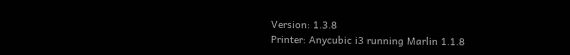Version: 1.3.8
Printer: Anycubic i3 running Marlin 1.1.8